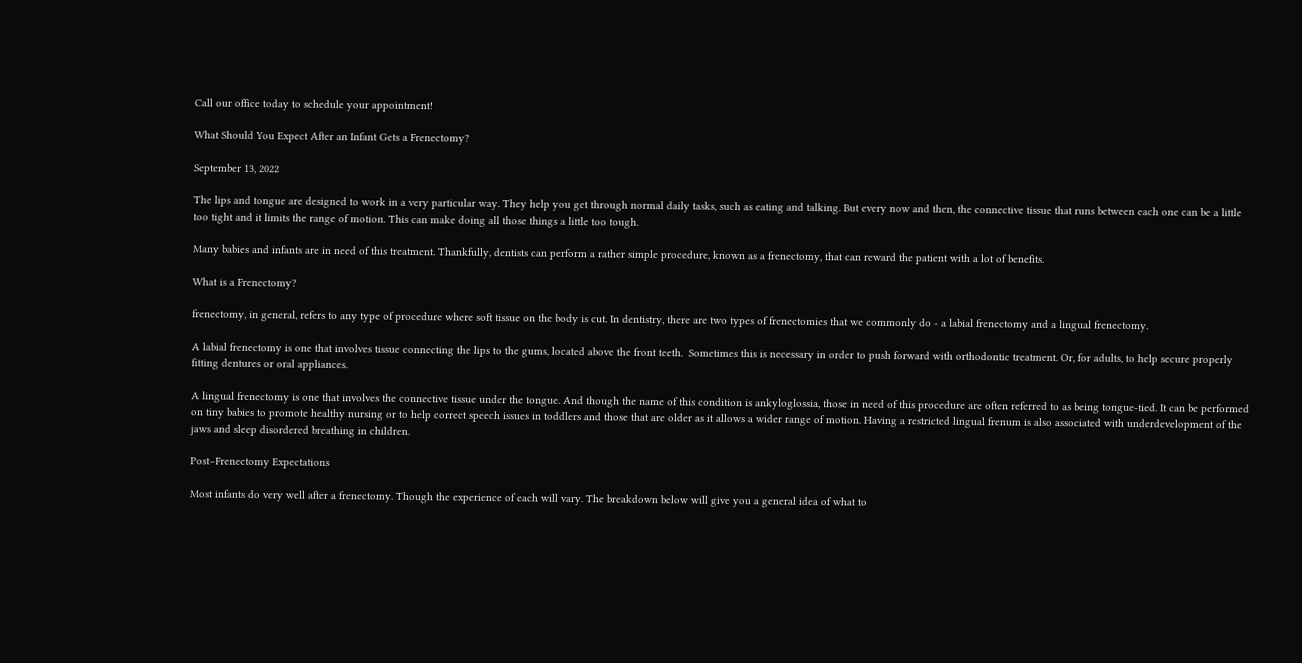Call our office today to schedule your appointment!

What Should You Expect After an Infant Gets a Frenectomy?

September 13, 2022

The lips and tongue are designed to work in a very particular way. They help you get through normal daily tasks, such as eating and talking. But every now and then, the connective tissue that runs between each one can be a little too tight and it limits the range of motion. This can make doing all those things a little too tough.

Many babies and infants are in need of this treatment. Thankfully, dentists can perform a rather simple procedure, known as a frenectomy, that can reward the patient with a lot of benefits.

What is a Frenectomy?

frenectomy, in general, refers to any type of procedure where soft tissue on the body is cut. In dentistry, there are two types of frenectomies that we commonly do - a labial frenectomy and a lingual frenectomy.

A labial frenectomy is one that involves tissue connecting the lips to the gums, located above the front teeth.  Sometimes this is necessary in order to push forward with orthodontic treatment. Or, for adults, to help secure properly fitting dentures or oral appliances.

A lingual frenectomy is one that involves the connective tissue under the tongue. And though the name of this condition is ankyloglossia, those in need of this procedure are often referred to as being tongue-tied. It can be performed on tiny babies to promote healthy nursing or to help correct speech issues in toddlers and those that are older as it allows a wider range of motion. Having a restricted lingual frenum is also associated with underdevelopment of the jaws and sleep disordered breathing in children.

Post–Frenectomy Expectations

Most infants do very well after a frenectomy. Though the experience of each will vary. The breakdown below will give you a general idea of what to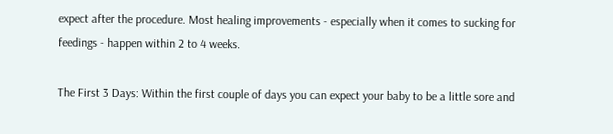expect after the procedure. Most healing improvements - especially when it comes to sucking for feedings - happen within 2 to 4 weeks.

The First 3 Days: Within the first couple of days you can expect your baby to be a little sore and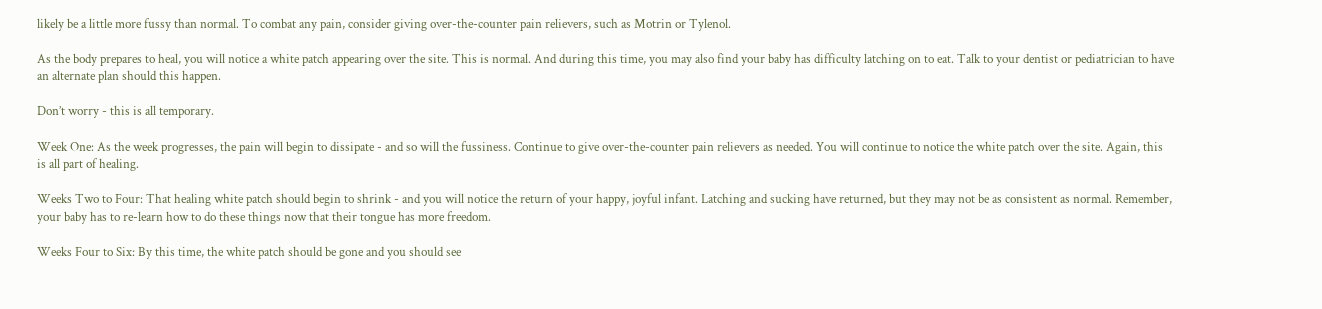likely be a little more fussy than normal. To combat any pain, consider giving over-the-counter pain relievers, such as Motrin or Tylenol.

As the body prepares to heal, you will notice a white patch appearing over the site. This is normal. And during this time, you may also find your baby has difficulty latching on to eat. Talk to your dentist or pediatrician to have an alternate plan should this happen.

Don’t worry - this is all temporary.

Week One: As the week progresses, the pain will begin to dissipate - and so will the fussiness. Continue to give over-the-counter pain relievers as needed. You will continue to notice the white patch over the site. Again, this is all part of healing.

Weeks Two to Four: That healing white patch should begin to shrink - and you will notice the return of your happy, joyful infant. Latching and sucking have returned, but they may not be as consistent as normal. Remember, your baby has to re-learn how to do these things now that their tongue has more freedom.

Weeks Four to Six: By this time, the white patch should be gone and you should see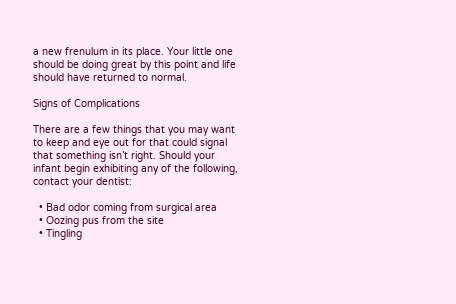a new frenulum in its place. Your little one should be doing great by this point and life should have returned to normal.

Signs of Complications

There are a few things that you may want to keep and eye out for that could signal that something isn’t right. Should your infant begin exhibiting any of the following, contact your dentist:

  • Bad odor coming from surgical area
  • Oozing pus from the site
  • Tingling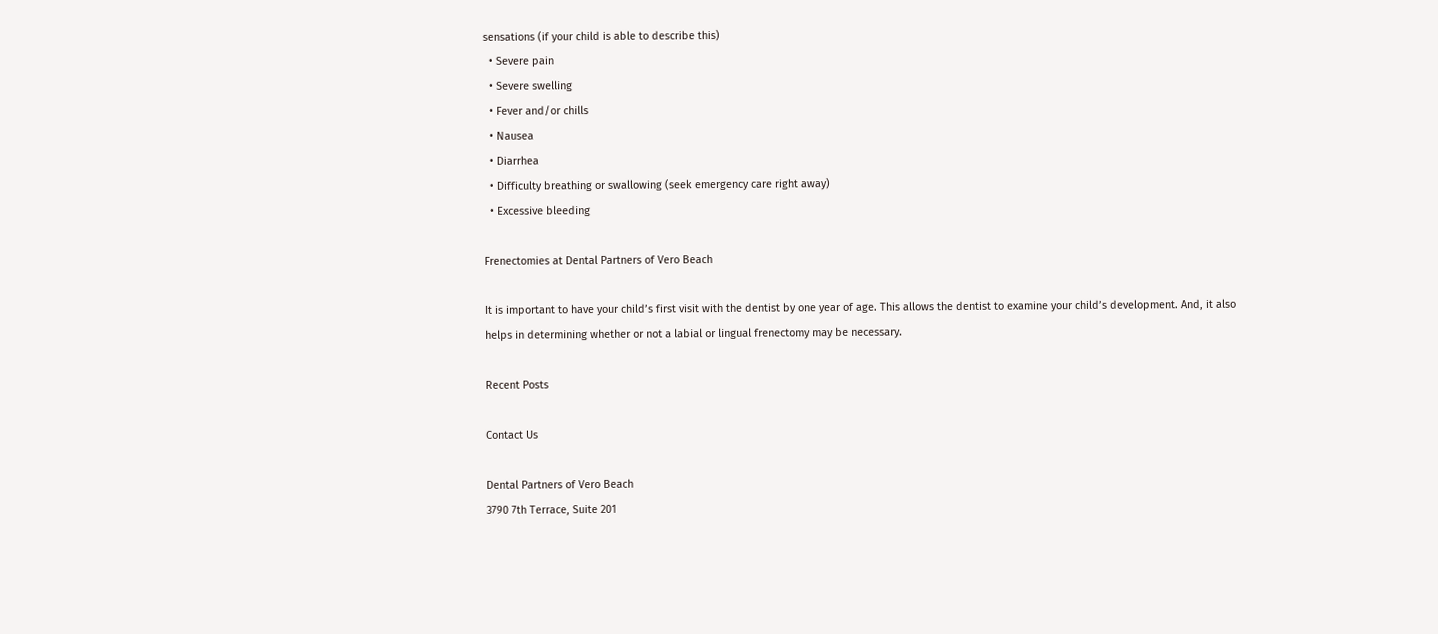sensations (if your child is able to describe this)
  • Severe pain
  • Severe swelling
  • Fever and/or chills
  • Nausea
  • Diarrhea
  • Difficulty breathing or swallowing (seek emergency care right away)
  • Excessive bleeding

Frenectomies at Dental Partners of Vero Beach

It is important to have your child’s first visit with the dentist by one year of age. This allows the dentist to examine your child’s development. And, it also helps in determining whether or not a labial or lingual frenectomy may be necessary.

Recent Posts

Contact Us

Dental Partners of Vero Beach
3790 7th Terrace, Suite 201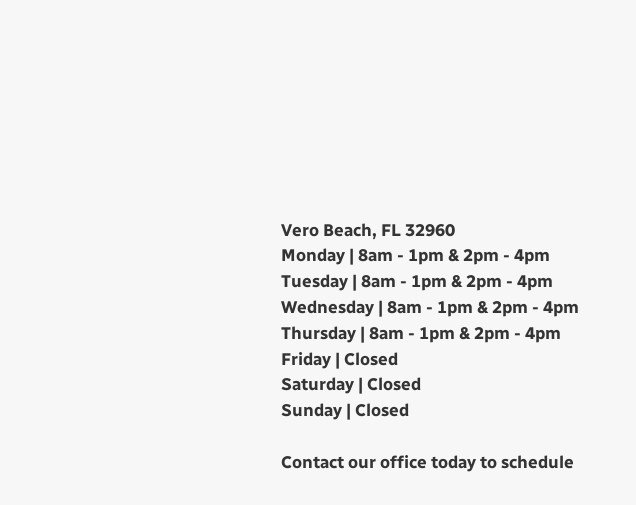Vero Beach, FL 32960
Monday | 8am - 1pm & 2pm - 4pm
Tuesday | 8am - 1pm & 2pm - 4pm
Wednesday | 8am - 1pm & 2pm - 4pm
Thursday | 8am - 1pm & 2pm - 4pm
Friday | Closed
Saturday | Closed
Sunday | Closed

Contact our office today to schedule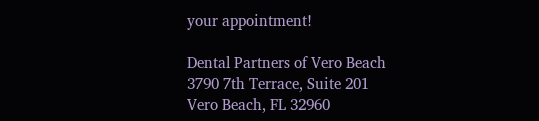your appointment!

Dental Partners of Vero Beach
3790 7th Terrace, Suite 201
Vero Beach, FL 32960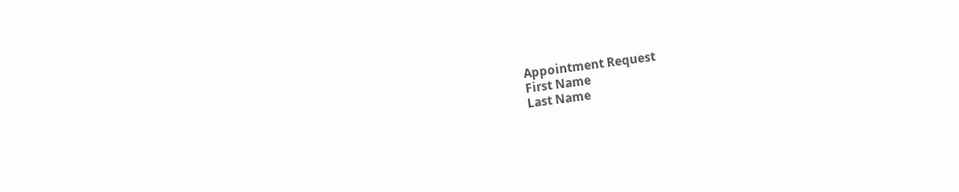Appointment Request
First Name
Last Name